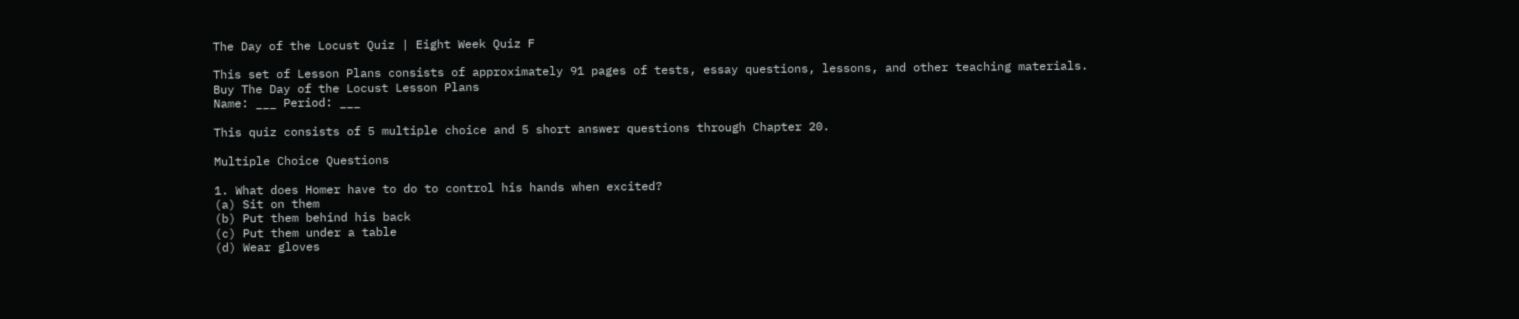The Day of the Locust Quiz | Eight Week Quiz F

This set of Lesson Plans consists of approximately 91 pages of tests, essay questions, lessons, and other teaching materials.
Buy The Day of the Locust Lesson Plans
Name: ___ Period: ___

This quiz consists of 5 multiple choice and 5 short answer questions through Chapter 20.

Multiple Choice Questions

1. What does Homer have to do to control his hands when excited?
(a) Sit on them
(b) Put them behind his back
(c) Put them under a table
(d) Wear gloves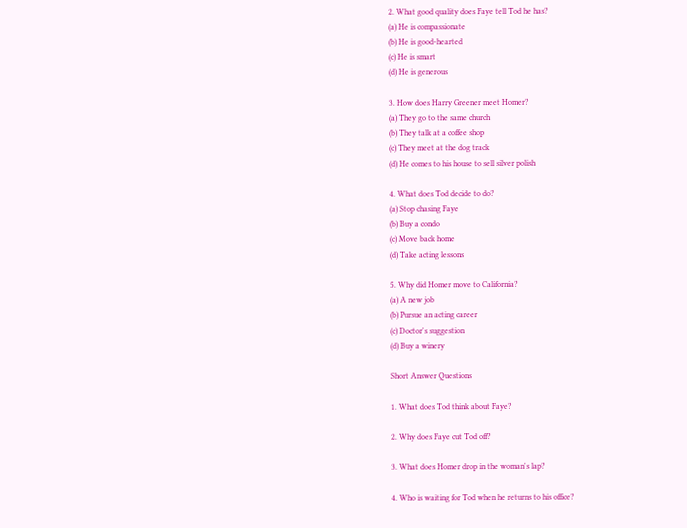2. What good quality does Faye tell Tod he has?
(a) He is compassionate
(b) He is good-hearted
(c) He is smart
(d) He is generous

3. How does Harry Greener meet Homer?
(a) They go to the same church
(b) They talk at a coffee shop
(c) They meet at the dog track
(d) He comes to his house to sell silver polish

4. What does Tod decide to do?
(a) Stop chasing Faye
(b) Buy a condo
(c) Move back home
(d) Take acting lessons

5. Why did Homer move to California?
(a) A new job
(b) Pursue an acting career
(c) Doctor's suggestion
(d) Buy a winery

Short Answer Questions

1. What does Tod think about Faye?

2. Why does Faye cut Tod off?

3. What does Homer drop in the woman's lap?

4. Who is waiting for Tod when he returns to his office?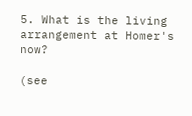5. What is the living arrangement at Homer's now?

(see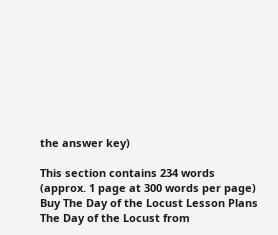the answer key)

This section contains 234 words
(approx. 1 page at 300 words per page)
Buy The Day of the Locust Lesson Plans
The Day of the Locust from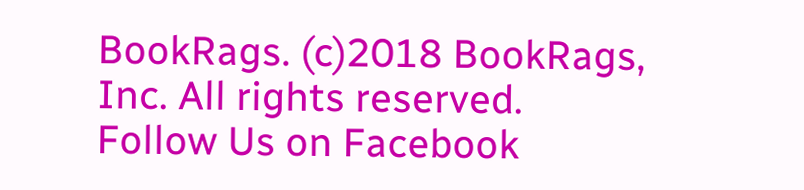BookRags. (c)2018 BookRags, Inc. All rights reserved.
Follow Us on Facebook